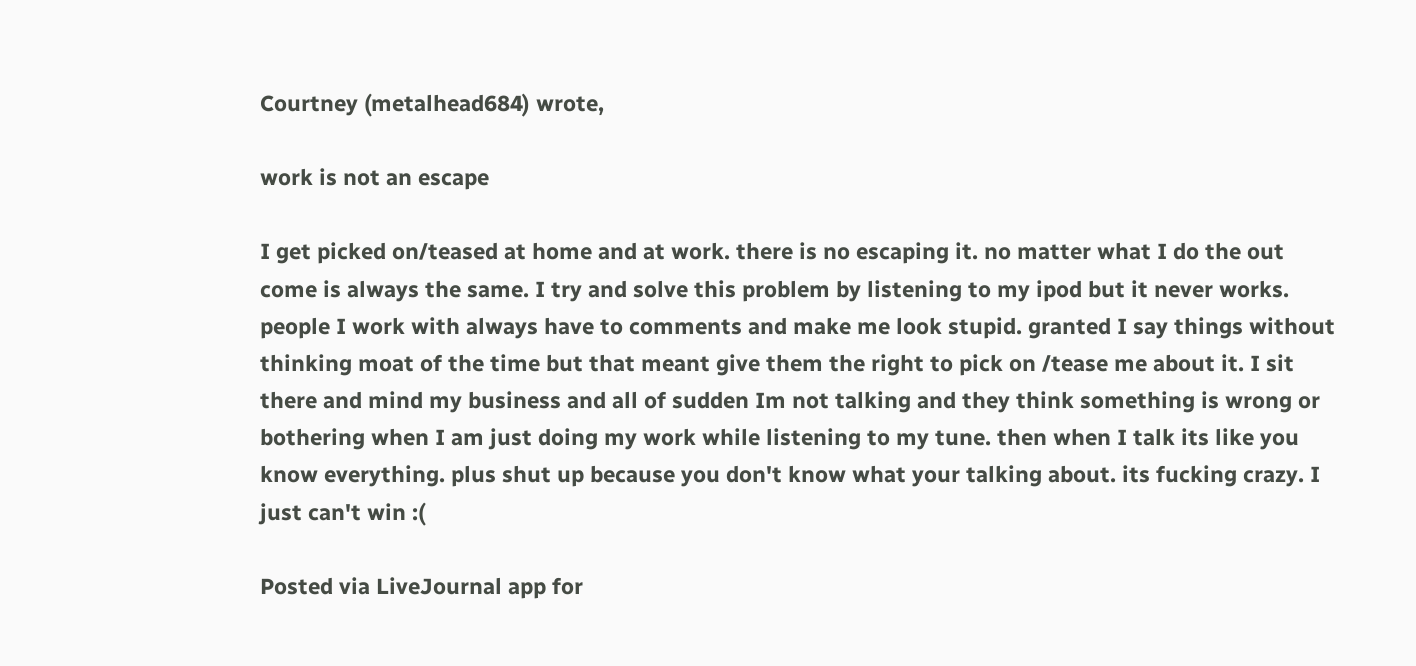Courtney (metalhead684) wrote,

work is not an escape

I get picked on/teased at home and at work. there is no escaping it. no matter what I do the out come is always the same. I try and solve this problem by listening to my ipod but it never works. people I work with always have to comments and make me look stupid. granted I say things without thinking moat of the time but that meant give them the right to pick on /tease me about it. I sit there and mind my business and all of sudden Im not talking and they think something is wrong or bothering when I am just doing my work while listening to my tune. then when I talk its like you know everything. plus shut up because you don't know what your talking about. its fucking crazy. I just can't win :(

Posted via LiveJournal app for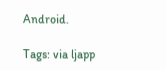Android.

Tags: via ljapp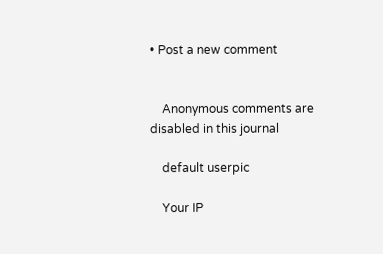• Post a new comment


    Anonymous comments are disabled in this journal

    default userpic

    Your IP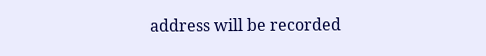address will be recorded